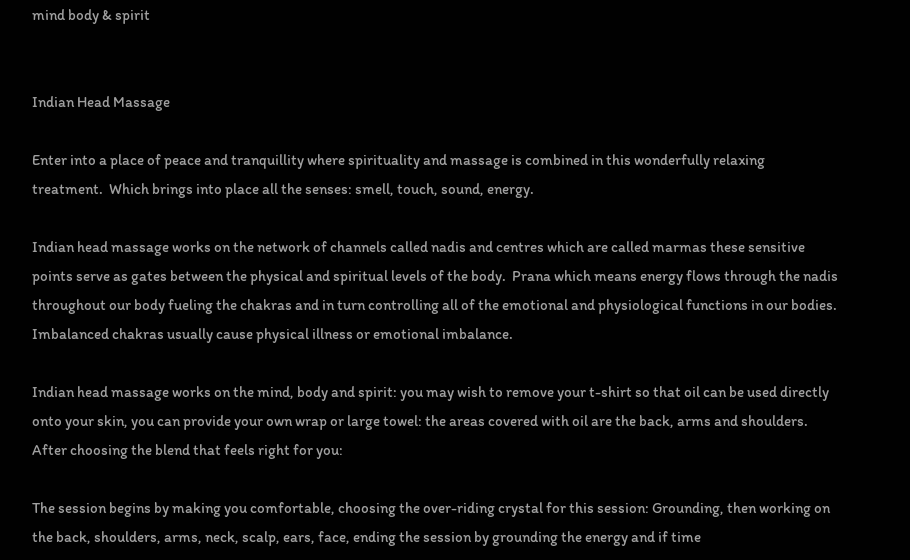mind body & spirit


Indian Head Massage

Enter into a place of peace and tranquillity where spirituality and massage is combined in this wonderfully relaxing treatment.  Which brings into place all the senses: smell, touch, sound, energy.

Indian head massage works on the network of channels called nadis and centres which are called marmas these sensitive points serve as gates between the physical and spiritual levels of the body.  Prana which means energy flows through the nadis throughout our body fueling the chakras and in turn controlling all of the emotional and physiological functions in our bodies.  Imbalanced chakras usually cause physical illness or emotional imbalance.

Indian head massage works on the mind, body and spirit: you may wish to remove your t-shirt so that oil can be used directly onto your skin, you can provide your own wrap or large towel: the areas covered with oil are the back, arms and shoulders.  After choosing the blend that feels right for you:

The session begins by making you comfortable, choosing the over-riding crystal for this session: Grounding, then working on the back, shoulders, arms, neck, scalp, ears, face, ending the session by grounding the energy and if time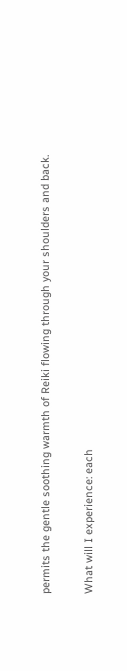permits the gentle soothing warmth of Reiki flowing through your shoulders and back.

What will I experience: each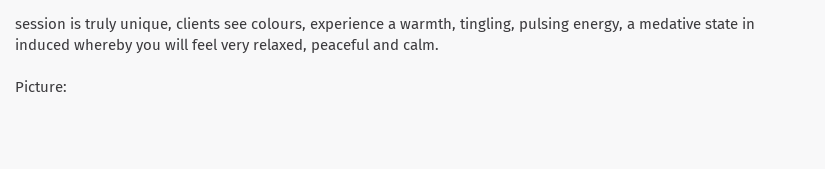session is truly unique, clients see colours, experience a warmth, tingling, pulsing energy, a medative state in induced whereby you will feel very relaxed, peaceful and calm.

Picture: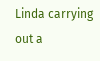Linda carrying out a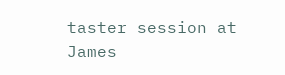taster session at James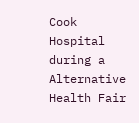Cook Hospital during a Alternative Health Fair